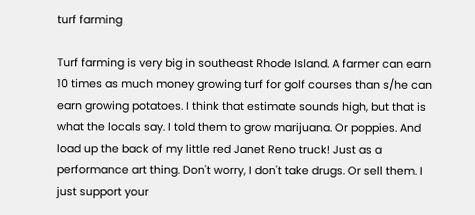turf farming

Turf farming is very big in southeast Rhode Island. A farmer can earn 10 times as much money growing turf for golf courses than s/he can earn growing potatoes. I think that estimate sounds high, but that is what the locals say. I told them to grow marijuana. Or poppies. And load up the back of my little red Janet Reno truck! Just as a performance art thing. Don't worry, I don't take drugs. Or sell them. I just support your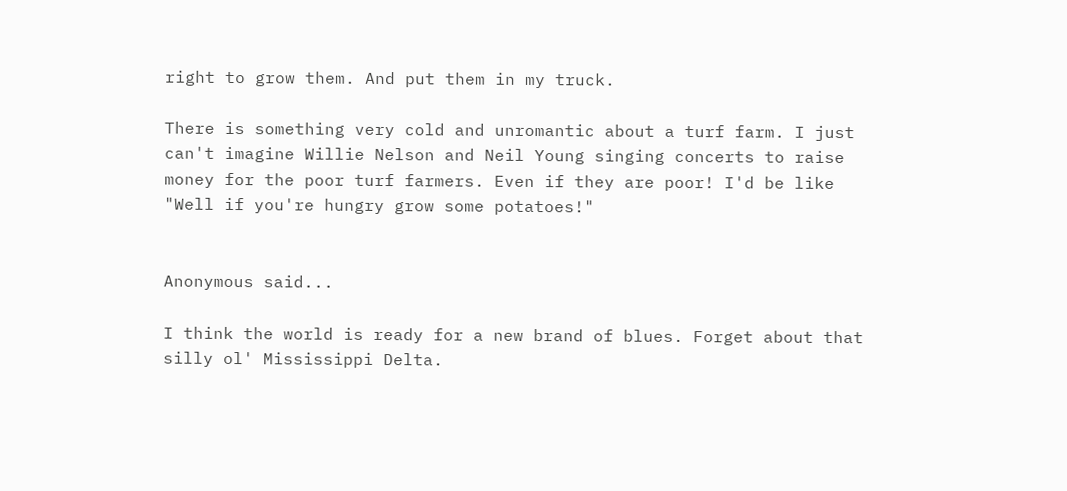right to grow them. And put them in my truck.

There is something very cold and unromantic about a turf farm. I just can't imagine Willie Nelson and Neil Young singing concerts to raise money for the poor turf farmers. Even if they are poor! I'd be like "Well if you're hungry grow some potatoes!"


Anonymous said...

I think the world is ready for a new brand of blues. Forget about that silly ol' Mississippi Delta.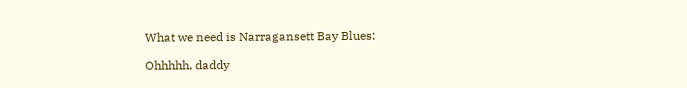What we need is Narragansett Bay Blues:

Ohhhhh, daddy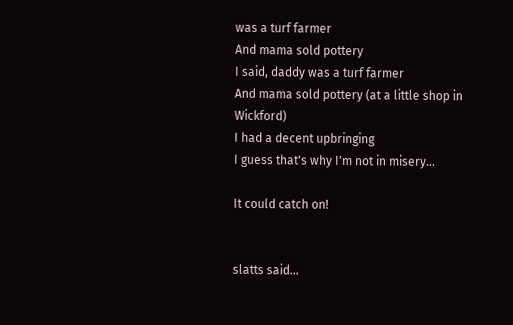was a turf farmer
And mama sold pottery
I said, daddy was a turf farmer
And mama sold pottery (at a little shop in Wickford)
I had a decent upbringing
I guess that's why I'm not in misery...

It could catch on!


slatts said...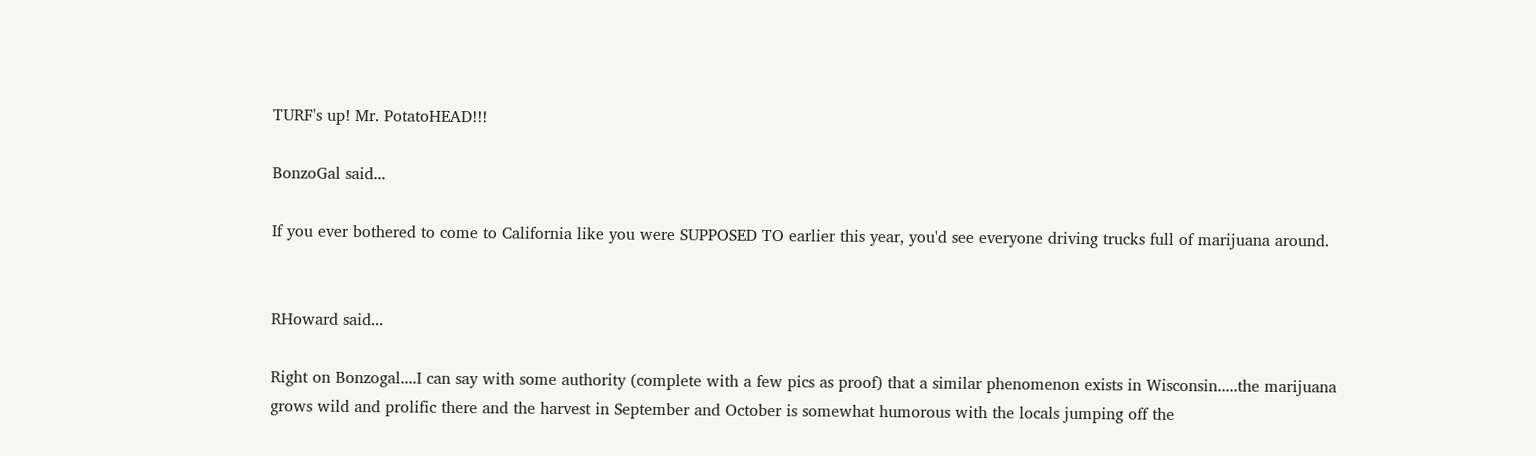TURF's up! Mr. PotatoHEAD!!!

BonzoGal said...

If you ever bothered to come to California like you were SUPPOSED TO earlier this year, you'd see everyone driving trucks full of marijuana around.


RHoward said...

Right on Bonzogal....I can say with some authority (complete with a few pics as proof) that a similar phenomenon exists in Wisconsin.....the marijuana grows wild and prolific there and the harvest in September and October is somewhat humorous with the locals jumping off the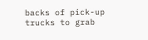backs of pick-up trucks to grab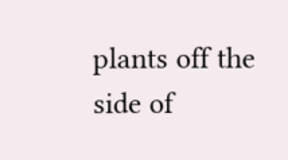plants off the side of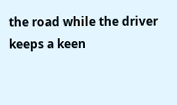the road while the driver keeps a keen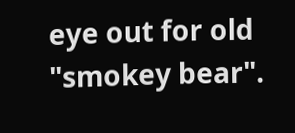eye out for old "smokey bear".